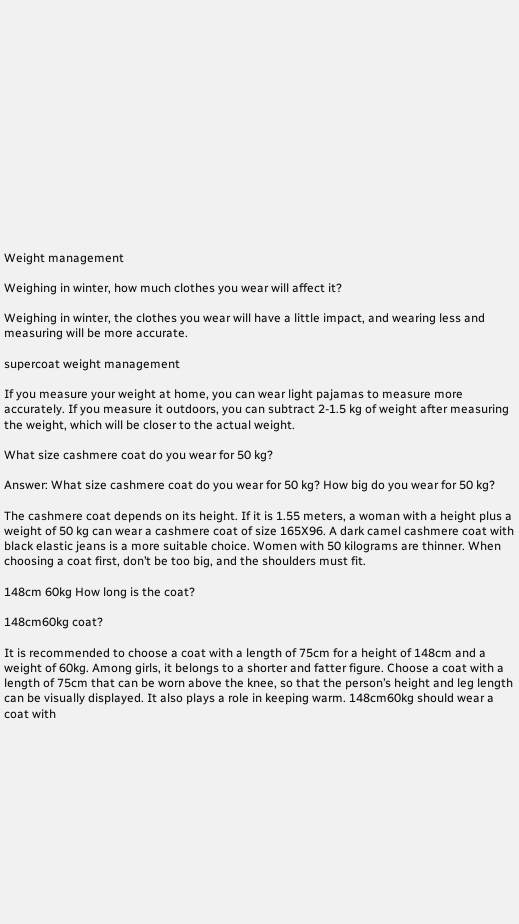Weight management

Weighing in winter, how much clothes you wear will affect it?

Weighing in winter, the clothes you wear will have a little impact, and wearing less and measuring will be more accurate.

supercoat weight management

If you measure your weight at home, you can wear light pajamas to measure more accurately. If you measure it outdoors, you can subtract 2-1.5 kg of weight after measuring the weight, which will be closer to the actual weight.

What size cashmere coat do you wear for 50 kg?

Answer: What size cashmere coat do you wear for 50 kg? How big do you wear for 50 kg?

The cashmere coat depends on its height. If it is 1.55 meters, a woman with a height plus a weight of 50 kg can wear a cashmere coat of size 165X96. A dark camel cashmere coat with black elastic jeans is a more suitable choice. Women with 50 kilograms are thinner. When choosing a coat first, don’t be too big, and the shoulders must fit.

148cm 60kg How long is the coat?

148cm60kg coat?

It is recommended to choose a coat with a length of 75cm for a height of 148cm and a weight of 60kg. Among girls, it belongs to a shorter and fatter figure. Choose a coat with a length of 75cm that can be worn above the knee, so that the person’s height and leg length can be visually displayed. It also plays a role in keeping warm. 148cm60kg should wear a coat with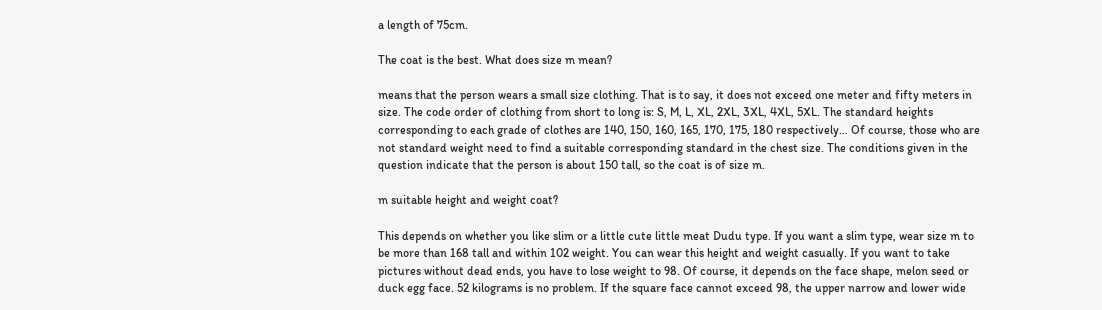a length of 75cm.

The coat is the best. What does size m mean?

means that the person wears a small size clothing. That is to say, it does not exceed one meter and fifty meters in size. The code order of clothing from short to long is: S, M, L, XL, 2XL, 3XL, 4XL, 5XL. The standard heights corresponding to each grade of clothes are 140, 150, 160, 165, 170, 175, 180 respectively… Of course, those who are not standard weight need to find a suitable corresponding standard in the chest size. The conditions given in the question indicate that the person is about 150 tall, so the coat is of size m.

m suitable height and weight coat?

This depends on whether you like slim or a little cute little meat Dudu type. If you want a slim type, wear size m to be more than 168 tall and within 102 weight. You can wear this height and weight casually. If you want to take pictures without dead ends, you have to lose weight to 98. Of course, it depends on the face shape, melon seed or duck egg face. 52 kilograms is no problem. If the square face cannot exceed 98, the upper narrow and lower wide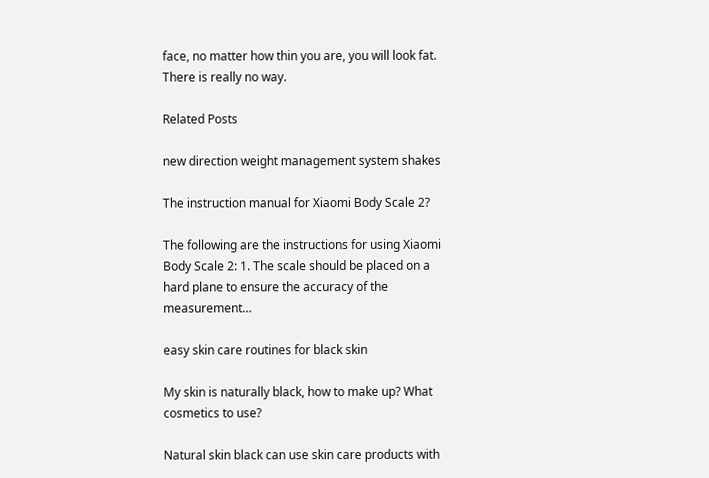face, no matter how thin you are, you will look fat. There is really no way.

Related Posts

new direction weight management system shakes

The instruction manual for Xiaomi Body Scale 2?

The following are the instructions for using Xiaomi Body Scale 2: 1. The scale should be placed on a hard plane to ensure the accuracy of the measurement…

easy skin care routines for black skin

My skin is naturally black, how to make up? What cosmetics to use?

Natural skin black can use skin care products with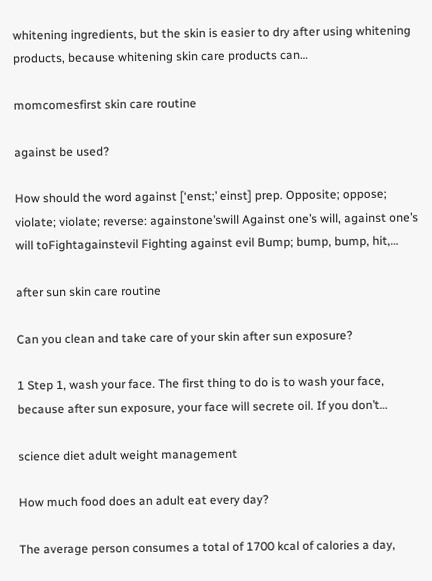whitening ingredients, but the skin is easier to dry after using whitening products, because whitening skin care products can…

momcomesfirst skin care routine

against be used?

How should the word against [‘enst;’ einst] prep. Opposite; oppose; violate; violate; reverse: againstone’swill Against one’s will, against one’s will toFightagainstevil Fighting against evil Bump; bump, bump, hit,…

after sun skin care routine

Can you clean and take care of your skin after sun exposure?

1 Step 1, wash your face. The first thing to do is to wash your face, because after sun exposure, your face will secrete oil. If you don’t…

science diet adult weight management

How much food does an adult eat every day?

The average person consumes a total of 1700 kcal of calories a day,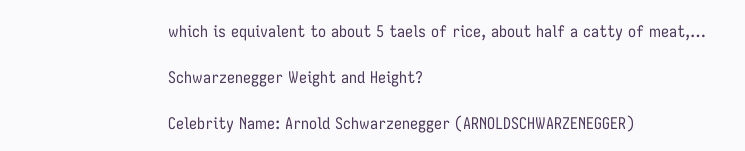which is equivalent to about 5 taels of rice, about half a catty of meat,…

Schwarzenegger Weight and Height?

Celebrity Name: Arnold Schwarzenegger (ARNOLDSCHWARZENEGGER)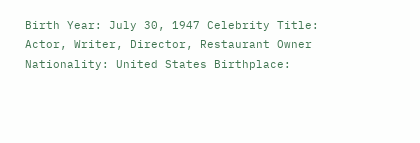Birth Year: July 30, 1947 Celebrity Title: Actor, Writer, Director, Restaurant Owner Nationality: United States Birthplace: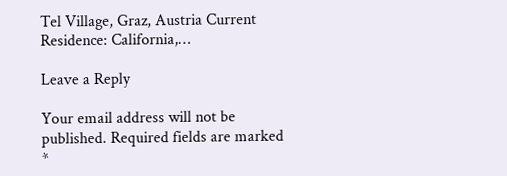Tel Village, Graz, Austria Current Residence: California,…

Leave a Reply

Your email address will not be published. Required fields are marked *